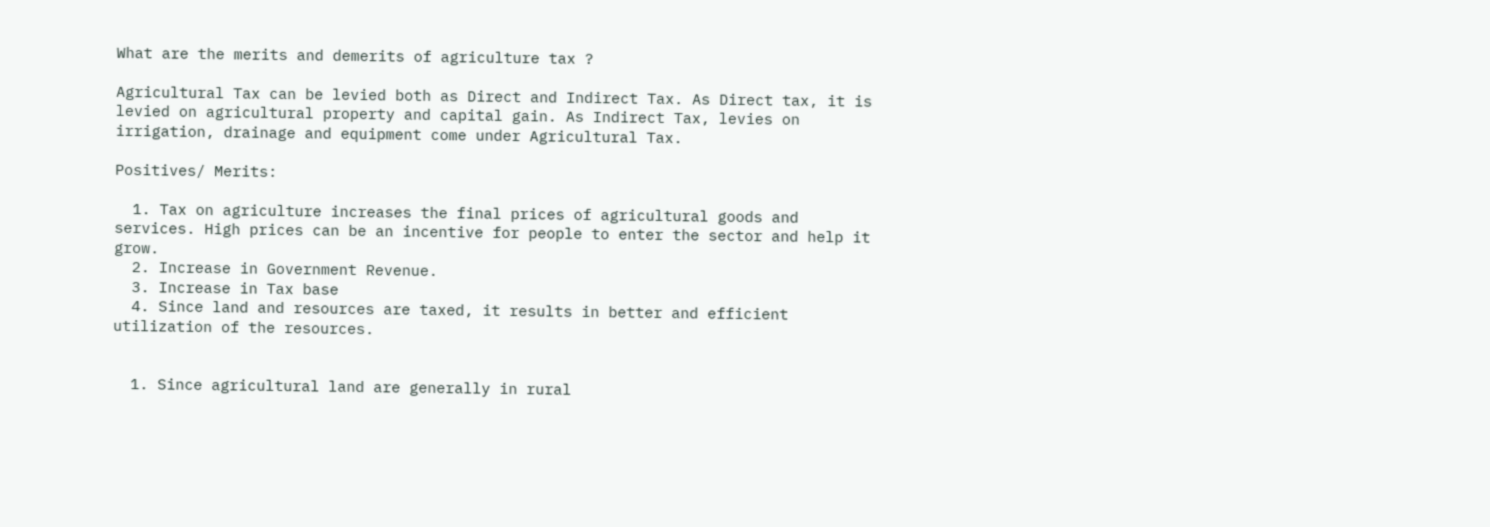What are the merits and demerits of agriculture tax ?

Agricultural Tax can be levied both as Direct and Indirect Tax. As Direct tax, it is levied on agricultural property and capital gain. As Indirect Tax, levies on irrigation, drainage and equipment come under Agricultural Tax.

Positives/ Merits:

  1. Tax on agriculture increases the final prices of agricultural goods and services. High prices can be an incentive for people to enter the sector and help it grow.
  2. Increase in Government Revenue.
  3. Increase in Tax base
  4. Since land and resources are taxed, it results in better and efficient utilization of the resources.


  1. Since agricultural land are generally in rural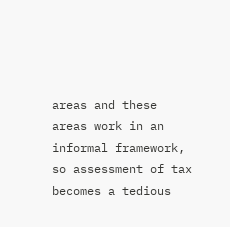areas and these areas work in an informal framework, so assessment of tax becomes a tedious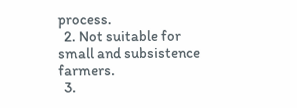process.
  2. Not suitable for small and subsistence farmers.
  3.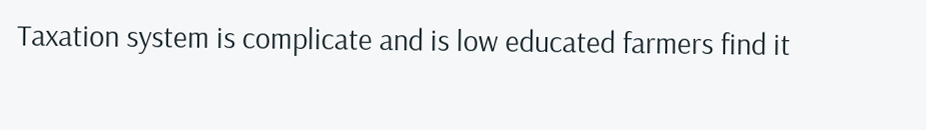Taxation system is complicate and is low educated farmers find it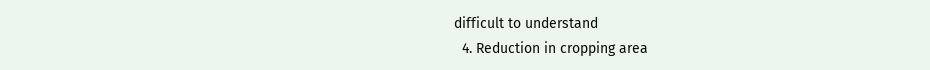difficult to understand
  4. Reduction in cropping area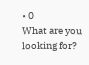• 0
What are you looking for?